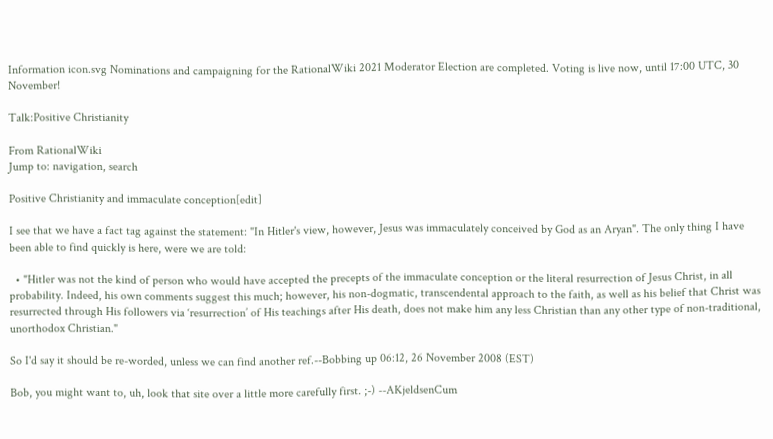Information icon.svg Nominations and campaigning for the RationalWiki 2021 Moderator Election are completed. Voting is live now, until 17:00 UTC, 30 November!

Talk:Positive Christianity

From RationalWiki
Jump to: navigation, search

Positive Christianity and immaculate conception[edit]

I see that we have a fact tag against the statement: "In Hitler's view, however, Jesus was immaculately conceived by God as an Aryan". The only thing I have been able to find quickly is here, were we are told:

  • "Hitler was not the kind of person who would have accepted the precepts of the immaculate conception or the literal resurrection of Jesus Christ, in all probability. Indeed, his own comments suggest this much; however, his non-dogmatic, transcendental approach to the faith, as well as his belief that Christ was resurrected through His followers via ‘resurrection’ of His teachings after His death, does not make him any less Christian than any other type of non-traditional, unorthodox Christian."

So I'd say it should be re-worded, unless we can find another ref.--Bobbing up 06:12, 26 November 2008 (EST)

Bob, you might want to, uh, look that site over a little more carefully first. ;-) --AKjeldsenCum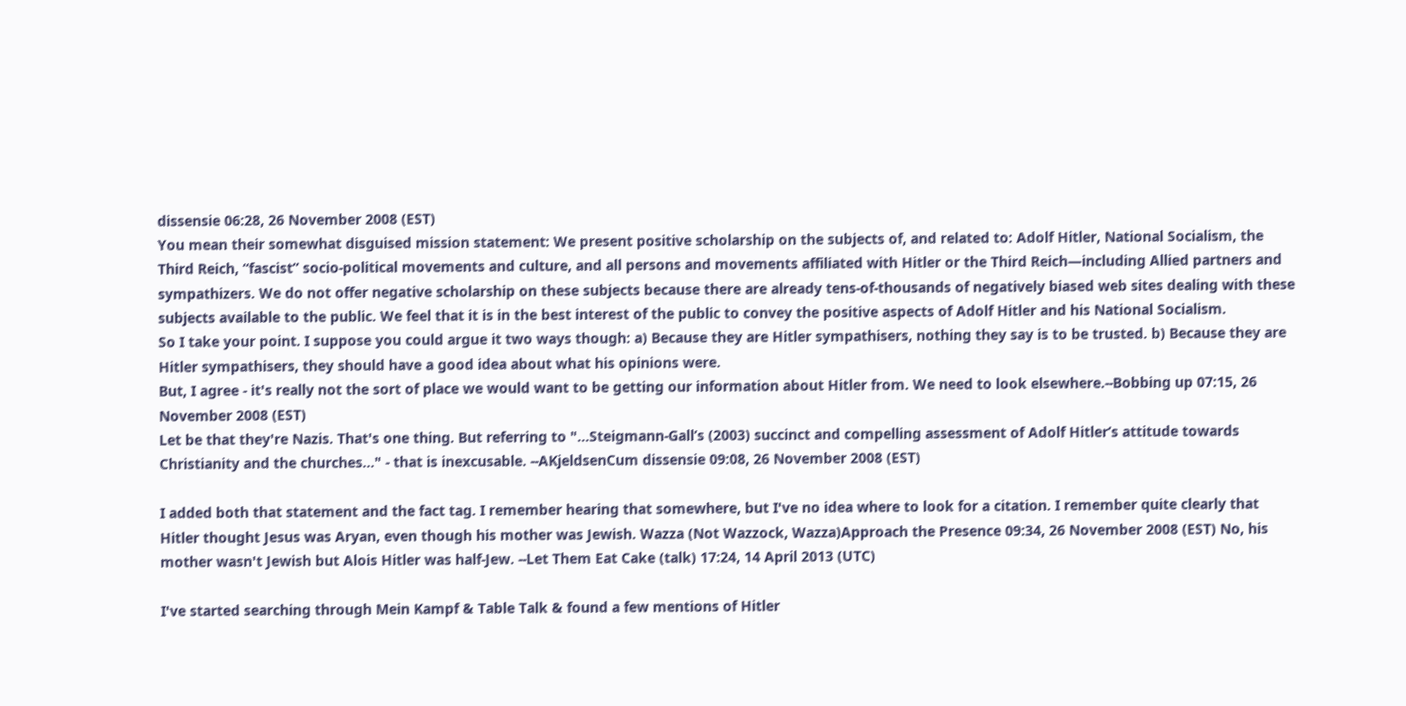dissensie 06:28, 26 November 2008 (EST)
You mean their somewhat disguised mission statement: We present positive scholarship on the subjects of, and related to: Adolf Hitler, National Socialism, the Third Reich, “fascist” socio-political movements and culture, and all persons and movements affiliated with Hitler or the Third Reich—including Allied partners and sympathizers. We do not offer negative scholarship on these subjects because there are already tens-of-thousands of negatively biased web sites dealing with these subjects available to the public. We feel that it is in the best interest of the public to convey the positive aspects of Adolf Hitler and his National Socialism.
So I take your point. I suppose you could argue it two ways though: a) Because they are Hitler sympathisers, nothing they say is to be trusted. b) Because they are Hitler sympathisers, they should have a good idea about what his opinions were.
But, I agree - it's really not the sort of place we would want to be getting our information about Hitler from. We need to look elsewhere.--Bobbing up 07:15, 26 November 2008 (EST)
Let be that they're Nazis. That's one thing. But referring to "...Steigmann-Gall’s (2003) succinct and compelling assessment of Adolf Hitler’s attitude towards Christianity and the churches..." - that is inexcusable. --AKjeldsenCum dissensie 09:08, 26 November 2008 (EST)

I added both that statement and the fact tag. I remember hearing that somewhere, but I've no idea where to look for a citation. I remember quite clearly that Hitler thought Jesus was Aryan, even though his mother was Jewish. Wazza (Not Wazzock, Wazza)Approach the Presence 09:34, 26 November 2008 (EST) No, his mother wasn't Jewish but Alois Hitler was half-Jew. --Let Them Eat Cake (talk) 17:24, 14 April 2013 (UTC)

I've started searching through Mein Kampf & Table Talk & found a few mentions of Hitler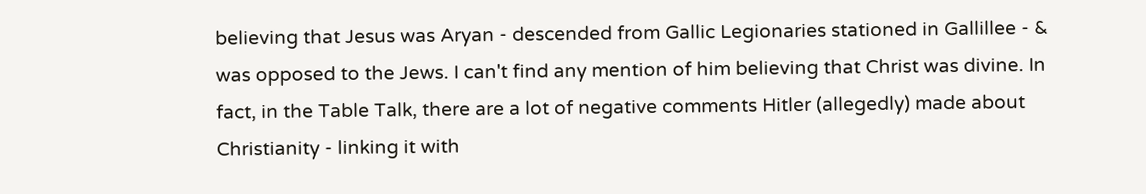believing that Jesus was Aryan - descended from Gallic Legionaries stationed in Gallillee - & was opposed to the Jews. I can't find any mention of him believing that Christ was divine. In fact, in the Table Talk, there are a lot of negative comments Hitler (allegedly) made about Christianity - linking it with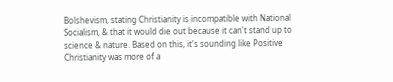Bolshevism, stating Christianity is incompatible with National Socialism, & that it would die out because it can't stand up to science & nature. Based on this, it's sounding like Positive Christianity was more of a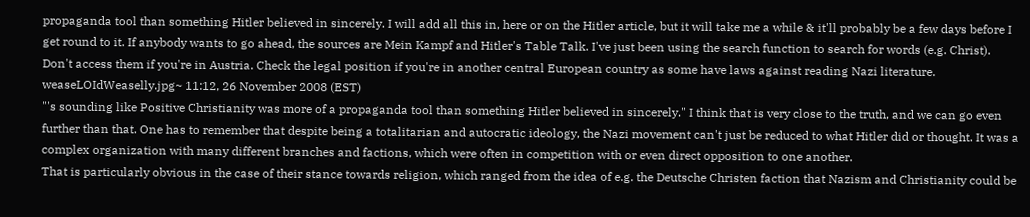propaganda tool than something Hitler believed in sincerely. I will add all this in, here or on the Hitler article, but it will take me a while & it'll probably be a few days before I get round to it. If anybody wants to go ahead, the sources are Mein Kampf and Hitler's Table Talk. I've just been using the search function to search for words (e.g. Christ). Don't access them if you're in Austria. Check the legal position if you're in another central European country as some have laws against reading Nazi literature. weaseLOIdWeaselly.jpg~ 11:12, 26 November 2008 (EST)
"'s sounding like Positive Christianity was more of a propaganda tool than something Hitler believed in sincerely." I think that is very close to the truth, and we can go even further than that. One has to remember that despite being a totalitarian and autocratic ideology, the Nazi movement can't just be reduced to what Hitler did or thought. It was a complex organization with many different branches and factions, which were often in competition with or even direct opposition to one another.
That is particularly obvious in the case of their stance towards religion, which ranged from the idea of e.g. the Deutsche Christen faction that Nazism and Christianity could be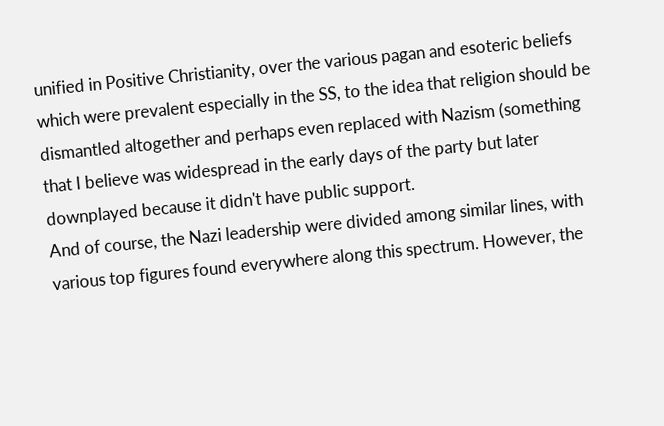unified in Positive Christianity, over the various pagan and esoteric beliefs which were prevalent especially in the SS, to the idea that religion should be dismantled altogether and perhaps even replaced with Nazism (something that I believe was widespread in the early days of the party but later downplayed because it didn't have public support.
And of course, the Nazi leadership were divided among similar lines, with various top figures found everywhere along this spectrum. However, the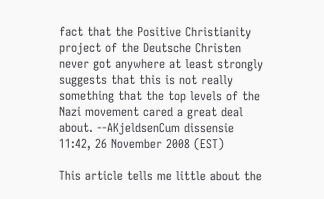fact that the Positive Christianity project of the Deutsche Christen never got anywhere at least strongly suggests that this is not really something that the top levels of the Nazi movement cared a great deal about. --AKjeldsenCum dissensie 11:42, 26 November 2008 (EST)

This article tells me little about the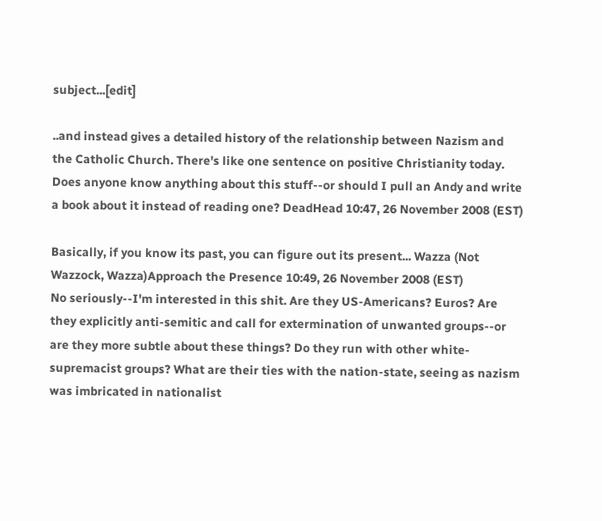subject...[edit]

..and instead gives a detailed history of the relationship between Nazism and the Catholic Church. There's like one sentence on positive Christianity today. Does anyone know anything about this stuff--or should I pull an Andy and write a book about it instead of reading one? DeadHead 10:47, 26 November 2008 (EST)

Basically, if you know its past, you can figure out its present... Wazza (Not Wazzock, Wazza)Approach the Presence 10:49, 26 November 2008 (EST)
No seriously--I'm interested in this shit. Are they US-Americans? Euros? Are they explicitly anti-semitic and call for extermination of unwanted groups--or are they more subtle about these things? Do they run with other white-supremacist groups? What are their ties with the nation-state, seeing as nazism was imbricated in nationalist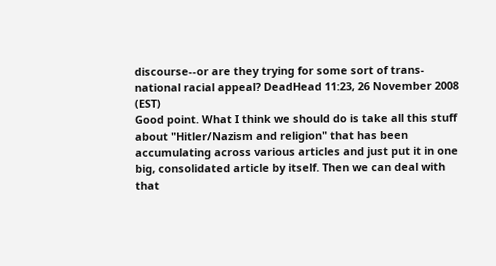discourse--or are they trying for some sort of trans-national racial appeal? DeadHead 11:23, 26 November 2008 (EST)
Good point. What I think we should do is take all this stuff about "Hitler/Nazism and religion" that has been accumulating across various articles and just put it in one big, consolidated article by itself. Then we can deal with that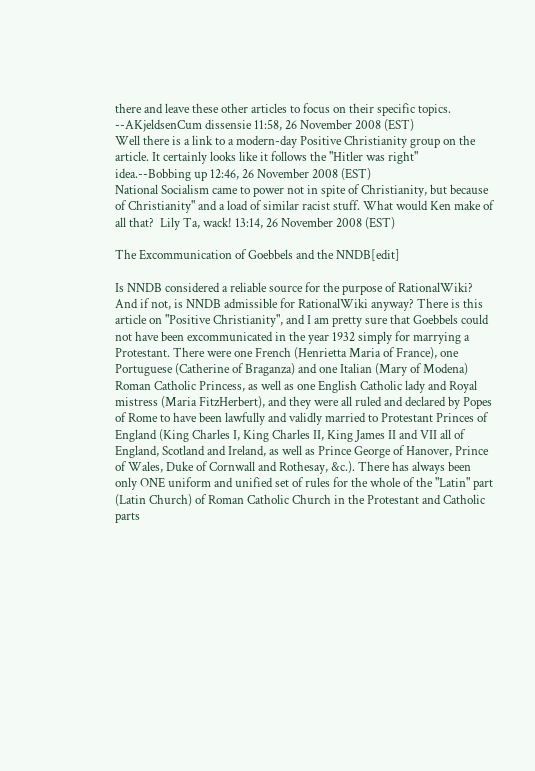there and leave these other articles to focus on their specific topics. --AKjeldsenCum dissensie 11:58, 26 November 2008 (EST)
Well there is a link to a modern-day Positive Christianity group on the article. It certainly looks like it follows the "Hitler was right" idea.--Bobbing up 12:46, 26 November 2008 (EST)
National Socialism came to power not in spite of Christianity, but because of Christianity" and a load of similar racist stuff. What would Ken make of all that?  Lily Ta, wack! 13:14, 26 November 2008 (EST)

The Excommunication of Goebbels and the NNDB[edit]

Is NNDB considered a reliable source for the purpose of RationalWiki? And if not, is NNDB admissible for RationalWiki anyway? There is this article on "Positive Christianity", and I am pretty sure that Goebbels could not have been excommunicated in the year 1932 simply for marrying a Protestant. There were one French (Henrietta Maria of France), one Portuguese (Catherine of Braganza) and one Italian (Mary of Modena) Roman Catholic Princess, as well as one English Catholic lady and Royal mistress (Maria FitzHerbert), and they were all ruled and declared by Popes of Rome to have been lawfully and validly married to Protestant Princes of England (King Charles I, King Charles II, King James II and VII all of England, Scotland and Ireland, as well as Prince George of Hanover, Prince of Wales, Duke of Cornwall and Rothesay, &c.). There has always been only ONE uniform and unified set of rules for the whole of the "Latin" part (Latin Church) of Roman Catholic Church in the Protestant and Catholic parts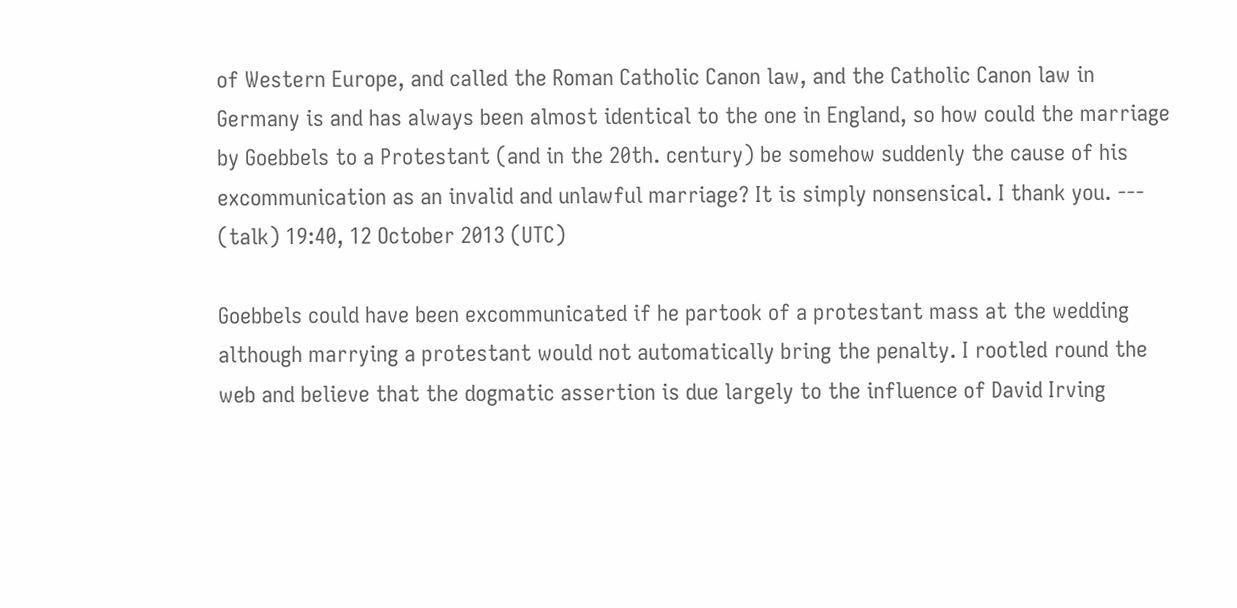of Western Europe, and called the Roman Catholic Canon law, and the Catholic Canon law in Germany is and has always been almost identical to the one in England, so how could the marriage by Goebbels to a Protestant (and in the 20th. century) be somehow suddenly the cause of his excommunication as an invalid and unlawful marriage? It is simply nonsensical. I thank you. --- (talk) 19:40, 12 October 2013 (UTC)

Goebbels could have been excommunicated if he partook of a protestant mass at the wedding although marrying a protestant would not automatically bring the penalty. I rootled round the web and believe that the dogmatic assertion is due largely to the influence of David Irving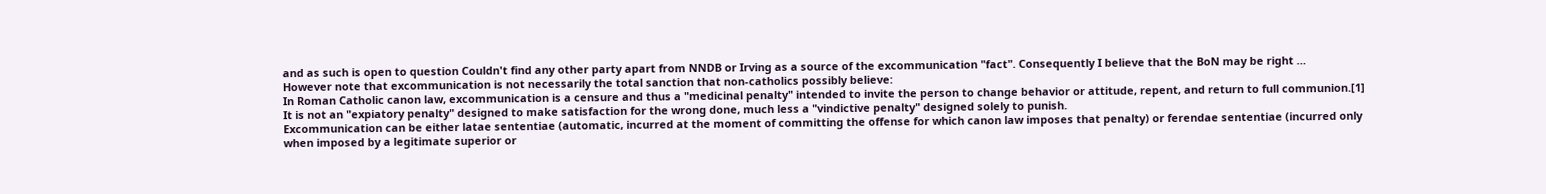and as such is open to question Couldn't find any other party apart from NNDB or Irving as a source of the excommunication "fact". Consequently I believe that the BoN may be right …
However note that excommunication is not necessarily the total sanction that non-catholics possibly believe:
In Roman Catholic canon law, excommunication is a censure and thus a "medicinal penalty" intended to invite the person to change behavior or attitude, repent, and return to full communion.[1] It is not an "expiatory penalty" designed to make satisfaction for the wrong done, much less a "vindictive penalty" designed solely to punish.
Excommunication can be either latae sententiae (automatic, incurred at the moment of committing the offense for which canon law imposes that penalty) or ferendae sententiae (incurred only when imposed by a legitimate superior or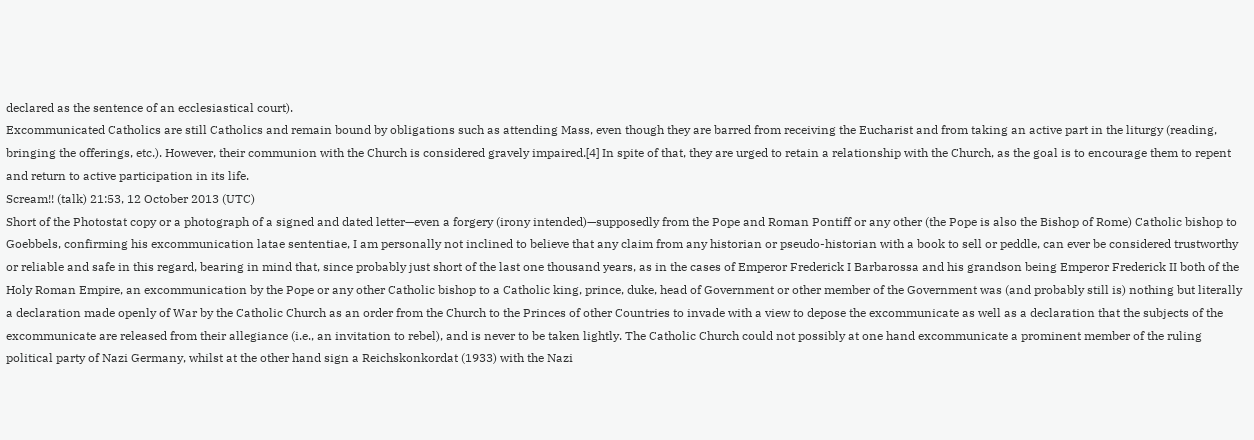declared as the sentence of an ecclesiastical court).
Excommunicated Catholics are still Catholics and remain bound by obligations such as attending Mass, even though they are barred from receiving the Eucharist and from taking an active part in the liturgy (reading, bringing the offerings, etc.). However, their communion with the Church is considered gravely impaired.[4] In spite of that, they are urged to retain a relationship with the Church, as the goal is to encourage them to repent and return to active participation in its life.
Scream!! (talk) 21:53, 12 October 2013 (UTC)
Short of the Photostat copy or a photograph of a signed and dated letter—even a forgery (irony intended)—supposedly from the Pope and Roman Pontiff or any other (the Pope is also the Bishop of Rome) Catholic bishop to Goebbels, confirming his excommunication latae sententiae, I am personally not inclined to believe that any claim from any historian or pseudo-historian with a book to sell or peddle, can ever be considered trustworthy or reliable and safe in this regard, bearing in mind that, since probably just short of the last one thousand years, as in the cases of Emperor Frederick I Barbarossa and his grandson being Emperor Frederick II both of the Holy Roman Empire, an excommunication by the Pope or any other Catholic bishop to a Catholic king, prince, duke, head of Government or other member of the Government was (and probably still is) nothing but literally a declaration made openly of War by the Catholic Church as an order from the Church to the Princes of other Countries to invade with a view to depose the excommunicate as well as a declaration that the subjects of the excommunicate are released from their allegiance (i.e., an invitation to rebel), and is never to be taken lightly. The Catholic Church could not possibly at one hand excommunicate a prominent member of the ruling political party of Nazi Germany, whilst at the other hand sign a Reichskonkordat (1933) with the Nazi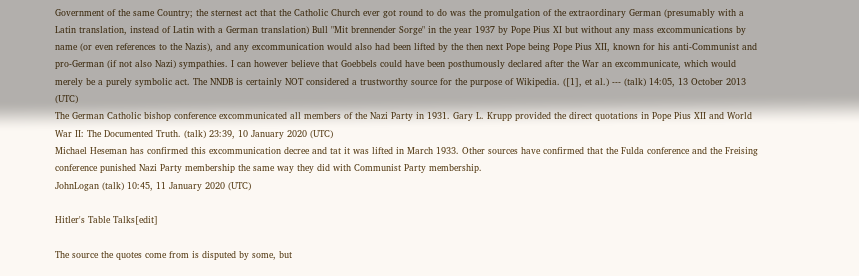Government of the same Country; the sternest act that the Catholic Church ever got round to do was the promulgation of the extraordinary German (presumably with a Latin translation, instead of Latin with a German translation) Bull "Mit brennender Sorge" in the year 1937 by Pope Pius XI but without any mass excommunications by name (or even references to the Nazis), and any excommunication would also had been lifted by the then next Pope being Pope Pius XII, known for his anti-Communist and pro-German (if not also Nazi) sympathies. I can however believe that Goebbels could have been posthumously declared after the War an excommunicate, which would merely be a purely symbolic act. The NNDB is certainly NOT considered a trustworthy source for the purpose of Wikipedia. ([1], et al.) --- (talk) 14:05, 13 October 2013 (UTC)
The German Catholic bishop conference excommunicated all members of the Nazi Party in 1931. Gary L. Krupp provided the direct quotations in Pope Pius XII and World War II: The Documented Truth. (talk) 23:39, 10 January 2020 (UTC)
Michael Heseman has confirmed this excommunication decree and tat it was lifted in March 1933. Other sources have confirmed that the Fulda conference and the Freising conference punished Nazi Party membership the same way they did with Communist Party membership.
JohnLogan (talk) 10:45, 11 January 2020 (UTC)

Hitler's Table Talks[edit]

The source the quotes come from is disputed by some, but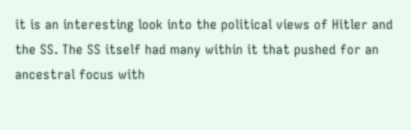it is an interesting look into the political views of Hitler and the SS. The SS itself had many within it that pushed for an ancestral focus with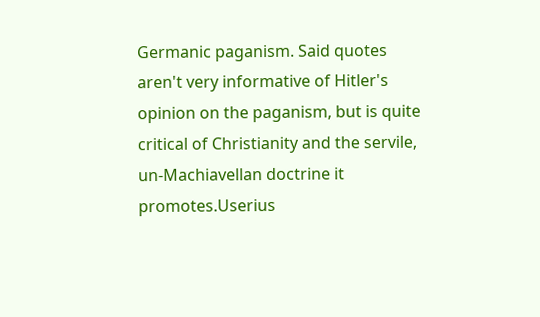Germanic paganism. Said quotes aren't very informative of Hitler's opinion on the paganism, but is quite critical of Christianity and the servile, un-Machiavellan doctrine it promotes.Userius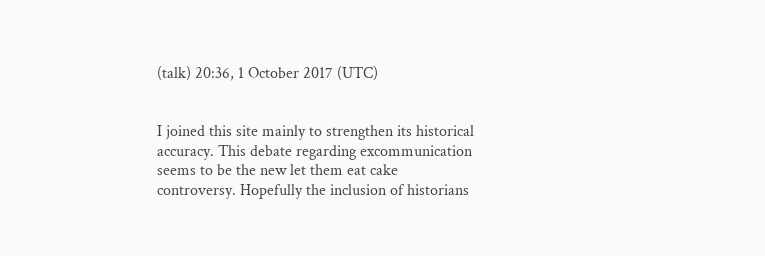(talk) 20:36, 1 October 2017 (UTC)


I joined this site mainly to strengthen its historical accuracy. This debate regarding excommunication seems to be the new let them eat cake controversy. Hopefully the inclusion of historians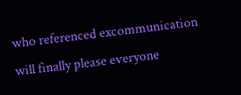who referenced excommunication will finally please everyone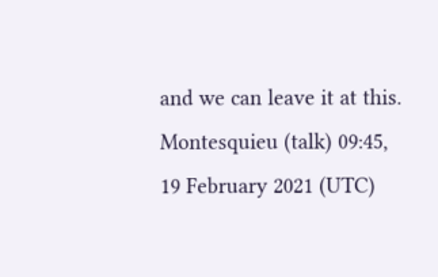and we can leave it at this. Montesquieu (talk) 09:45, 19 February 2021 (UTC)